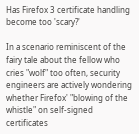Has Firefox 3 certificate handling become too 'scary?'

In a scenario reminiscent of the fairy tale about the fellow who cries "wolf" too often, security engineers are actively wondering whether Firefox' "blowing of the whistle" on self-signed certificates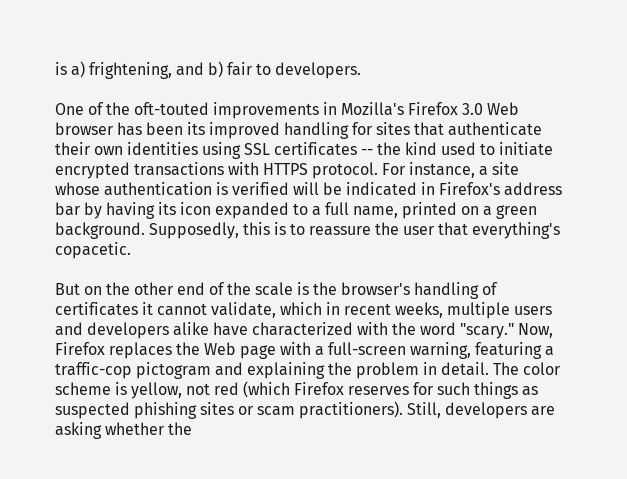is a) frightening, and b) fair to developers.

One of the oft-touted improvements in Mozilla's Firefox 3.0 Web browser has been its improved handling for sites that authenticate their own identities using SSL certificates -- the kind used to initiate encrypted transactions with HTTPS protocol. For instance, a site whose authentication is verified will be indicated in Firefox's address bar by having its icon expanded to a full name, printed on a green background. Supposedly, this is to reassure the user that everything's copacetic.

But on the other end of the scale is the browser's handling of certificates it cannot validate, which in recent weeks, multiple users and developers alike have characterized with the word "scary." Now, Firefox replaces the Web page with a full-screen warning, featuring a traffic-cop pictogram and explaining the problem in detail. The color scheme is yellow, not red (which Firefox reserves for such things as suspected phishing sites or scam practitioners). Still, developers are asking whether the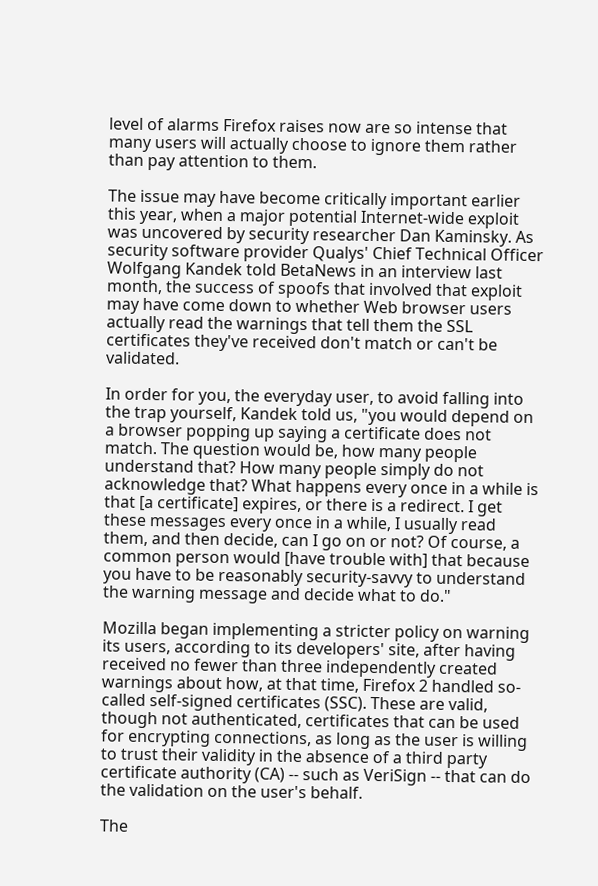level of alarms Firefox raises now are so intense that many users will actually choose to ignore them rather than pay attention to them.

The issue may have become critically important earlier this year, when a major potential Internet-wide exploit was uncovered by security researcher Dan Kaminsky. As security software provider Qualys' Chief Technical Officer Wolfgang Kandek told BetaNews in an interview last month, the success of spoofs that involved that exploit may have come down to whether Web browser users actually read the warnings that tell them the SSL certificates they've received don't match or can't be validated.

In order for you, the everyday user, to avoid falling into the trap yourself, Kandek told us, "you would depend on a browser popping up saying a certificate does not match. The question would be, how many people understand that? How many people simply do not acknowledge that? What happens every once in a while is that [a certificate] expires, or there is a redirect. I get these messages every once in a while, I usually read them, and then decide, can I go on or not? Of course, a common person would [have trouble with] that because you have to be reasonably security-savvy to understand the warning message and decide what to do."

Mozilla began implementing a stricter policy on warning its users, according to its developers' site, after having received no fewer than three independently created warnings about how, at that time, Firefox 2 handled so-called self-signed certificates (SSC). These are valid, though not authenticated, certificates that can be used for encrypting connections, as long as the user is willing to trust their validity in the absence of a third party certificate authority (CA) -- such as VeriSign -- that can do the validation on the user's behalf.

The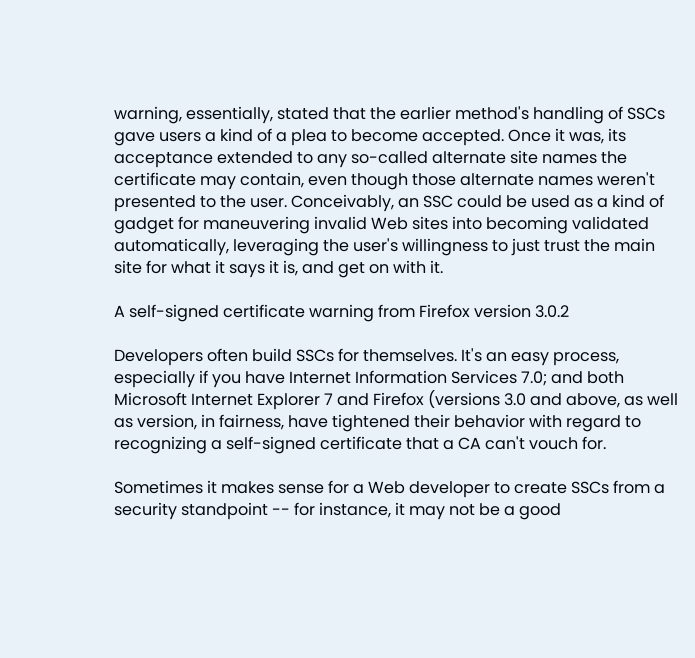warning, essentially, stated that the earlier method's handling of SSCs gave users a kind of a plea to become accepted. Once it was, its acceptance extended to any so-called alternate site names the certificate may contain, even though those alternate names weren't presented to the user. Conceivably, an SSC could be used as a kind of gadget for maneuvering invalid Web sites into becoming validated automatically, leveraging the user's willingness to just trust the main site for what it says it is, and get on with it.

A self-signed certificate warning from Firefox version 3.0.2

Developers often build SSCs for themselves. It's an easy process, especially if you have Internet Information Services 7.0; and both Microsoft Internet Explorer 7 and Firefox (versions 3.0 and above, as well as version, in fairness, have tightened their behavior with regard to recognizing a self-signed certificate that a CA can't vouch for.

Sometimes it makes sense for a Web developer to create SSCs from a security standpoint -- for instance, it may not be a good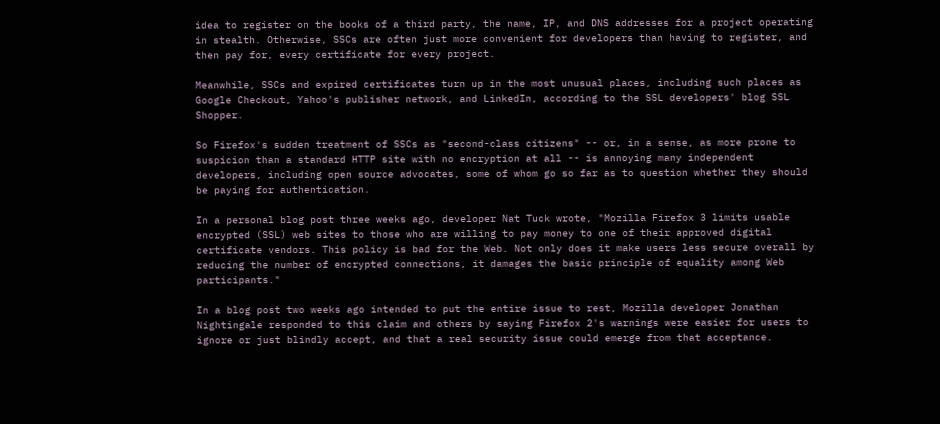idea to register on the books of a third party, the name, IP, and DNS addresses for a project operating in stealth. Otherwise, SSCs are often just more convenient for developers than having to register, and then pay for, every certificate for every project.

Meanwhile, SSCs and expired certificates turn up in the most unusual places, including such places as Google Checkout, Yahoo's publisher network, and LinkedIn, according to the SSL developers' blog SSL Shopper.

So Firefox's sudden treatment of SSCs as "second-class citizens" -- or, in a sense, as more prone to suspicion than a standard HTTP site with no encryption at all -- is annoying many independent developers, including open source advocates, some of whom go so far as to question whether they should be paying for authentication.

In a personal blog post three weeks ago, developer Nat Tuck wrote, "Mozilla Firefox 3 limits usable encrypted (SSL) web sites to those who are willing to pay money to one of their approved digital certificate vendors. This policy is bad for the Web. Not only does it make users less secure overall by reducing the number of encrypted connections, it damages the basic principle of equality among Web participants."

In a blog post two weeks ago intended to put the entire issue to rest, Mozilla developer Jonathan Nightingale responded to this claim and others by saying Firefox 2's warnings were easier for users to ignore or just blindly accept, and that a real security issue could emerge from that acceptance.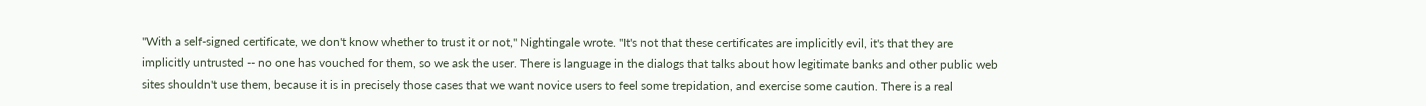"With a self-signed certificate, we don't know whether to trust it or not," Nightingale wrote. "It's not that these certificates are implicitly evil, it's that they are implicitly untrusted -- no one has vouched for them, so we ask the user. There is language in the dialogs that talks about how legitimate banks and other public web sites shouldn't use them, because it is in precisely those cases that we want novice users to feel some trepidation, and exercise some caution. There is a real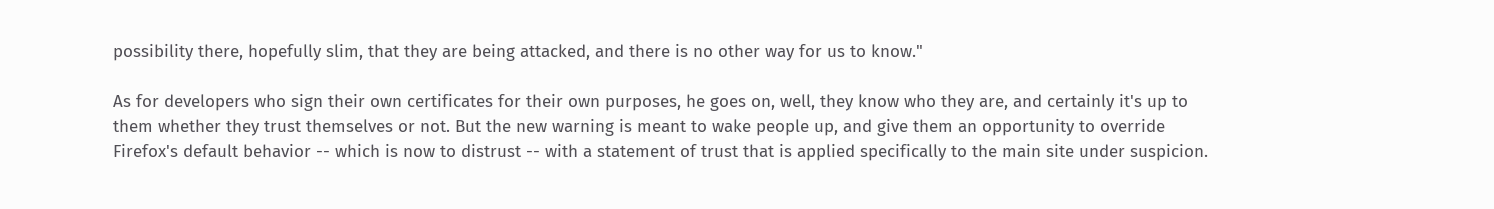possibility there, hopefully slim, that they are being attacked, and there is no other way for us to know."

As for developers who sign their own certificates for their own purposes, he goes on, well, they know who they are, and certainly it's up to them whether they trust themselves or not. But the new warning is meant to wake people up, and give them an opportunity to override Firefox's default behavior -- which is now to distrust -- with a statement of trust that is applied specifically to the main site under suspicion.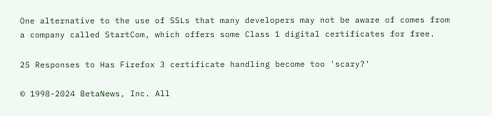One alternative to the use of SSLs that many developers may not be aware of comes from a company called StartCom, which offers some Class 1 digital certificates for free.

25 Responses to Has Firefox 3 certificate handling become too 'scary?'

© 1998-2024 BetaNews, Inc. All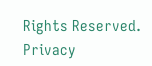Rights Reserved. Privacy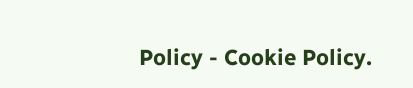Policy - Cookie Policy.